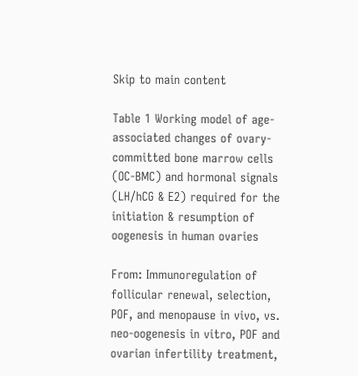Skip to main content

Table 1 Working model of age-associated changes of ovary-committed bone marrow cells (OC-BMC) and hormonal signals (LH/hCG & E2) required for the initiation & resumption of oogenesis in human ovaries

From: Immunoregulation of follicular renewal, selection, POF, and menopause in vivo, vs. neo-oogenesis in vitro, POF and ovarian infertility treatment,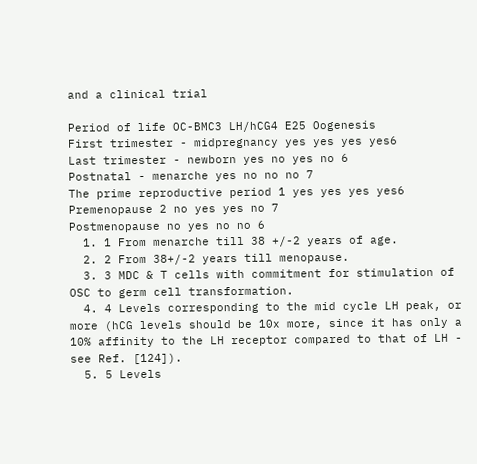and a clinical trial

Period of life OC-BMC3 LH/hCG4 E25 Oogenesis
First trimester - midpregnancy yes yes yes yes6
Last trimester - newborn yes no yes no 6
Postnatal - menarche yes no no no 7
The prime reproductive period 1 yes yes yes yes6
Premenopause 2 no yes yes no 7
Postmenopause no yes no no 6
  1. 1 From menarche till 38 +/-2 years of age.
  2. 2 From 38+/-2 years till menopause.
  3. 3 MDC & T cells with commitment for stimulation of OSC to germ cell transformation.
  4. 4 Levels corresponding to the mid cycle LH peak, or more (hCG levels should be 10x more, since it has only a 10% affinity to the LH receptor compared to that of LH - see Ref. [124]).
  5. 5 Levels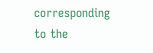corresponding to the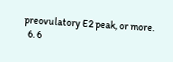preovulatory E2 peak, or more.
  6. 6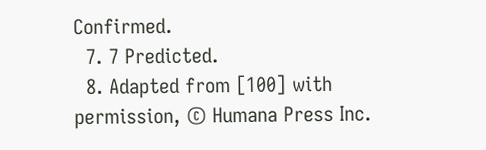Confirmed.
  7. 7 Predicted.
  8. Adapted from [100] with permission, © Humana Press Inc.